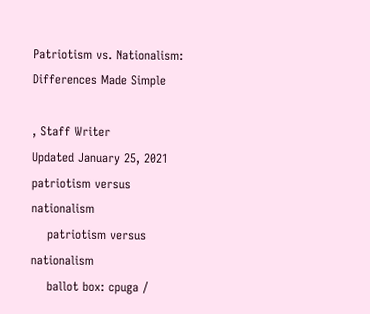Patriotism vs. Nationalism: Differences Made Simple

, Staff Writer
Updated January 25, 2021
patriotism versus nationalism
    patriotism versus nationalism
    ballot box: cpuga /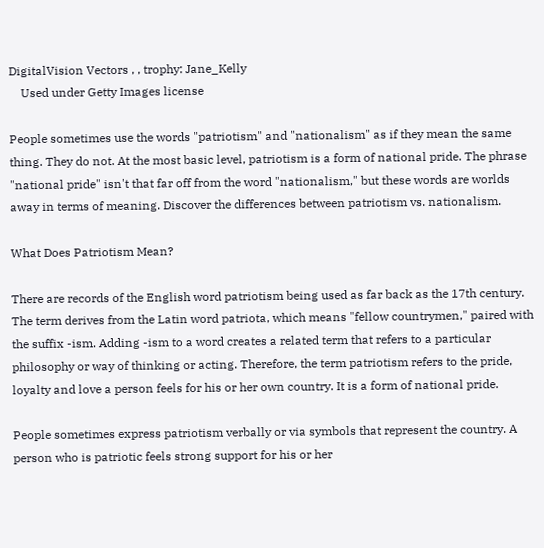DigitalVision Vectors , , trophy: Jane_Kelly
    Used under Getty Images license

People sometimes use the words "patriotism" and "nationalism" as if they mean the same thing. They do not. At the most basic level, patriotism is a form of national pride. The phrase "national pride" isn't that far off from the word "nationalism," but these words are worlds away in terms of meaning. Discover the differences between patriotism vs. nationalism.

What Does Patriotism Mean?

There are records of the English word patriotism being used as far back as the 17th century. The term derives from the Latin word patriota, which means "fellow countrymen," paired with the suffix -ism. Adding -ism to a word creates a related term that refers to a particular philosophy or way of thinking or acting. Therefore, the term patriotism refers to the pride, loyalty and love a person feels for his or her own country. It is a form of national pride.

People sometimes express patriotism verbally or via symbols that represent the country. A person who is patriotic feels strong support for his or her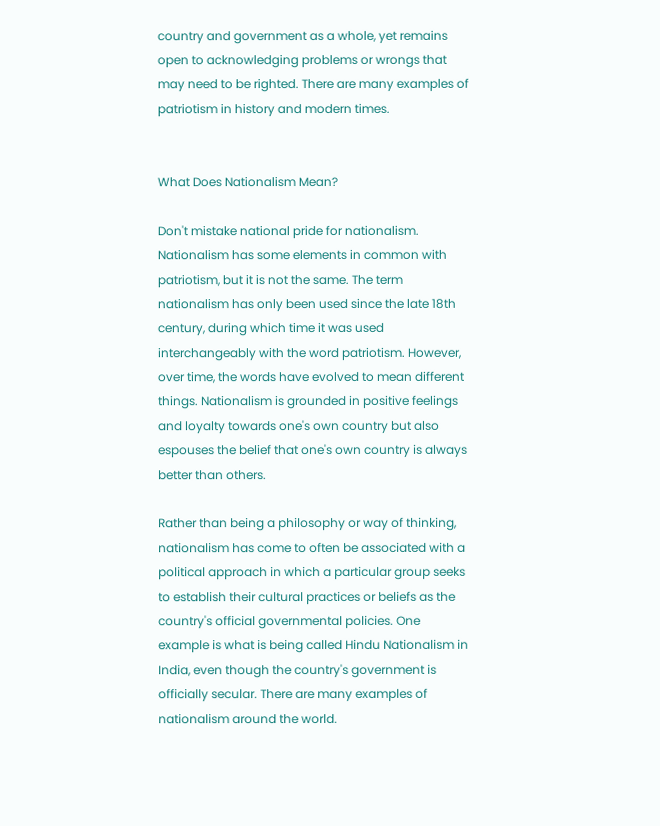country and government as a whole, yet remains open to acknowledging problems or wrongs that may need to be righted. There are many examples of patriotism in history and modern times.


What Does Nationalism Mean?

Don't mistake national pride for nationalism. Nationalism has some elements in common with patriotism, but it is not the same. The term nationalism has only been used since the late 18th century, during which time it was used interchangeably with the word patriotism. However, over time, the words have evolved to mean different things. Nationalism is grounded in positive feelings and loyalty towards one's own country but also espouses the belief that one's own country is always better than others.

Rather than being a philosophy or way of thinking, nationalism has come to often be associated with a political approach in which a particular group seeks to establish their cultural practices or beliefs as the country's official governmental policies. One example is what is being called Hindu Nationalism in India, even though the country's government is officially secular. There are many examples of nationalism around the world.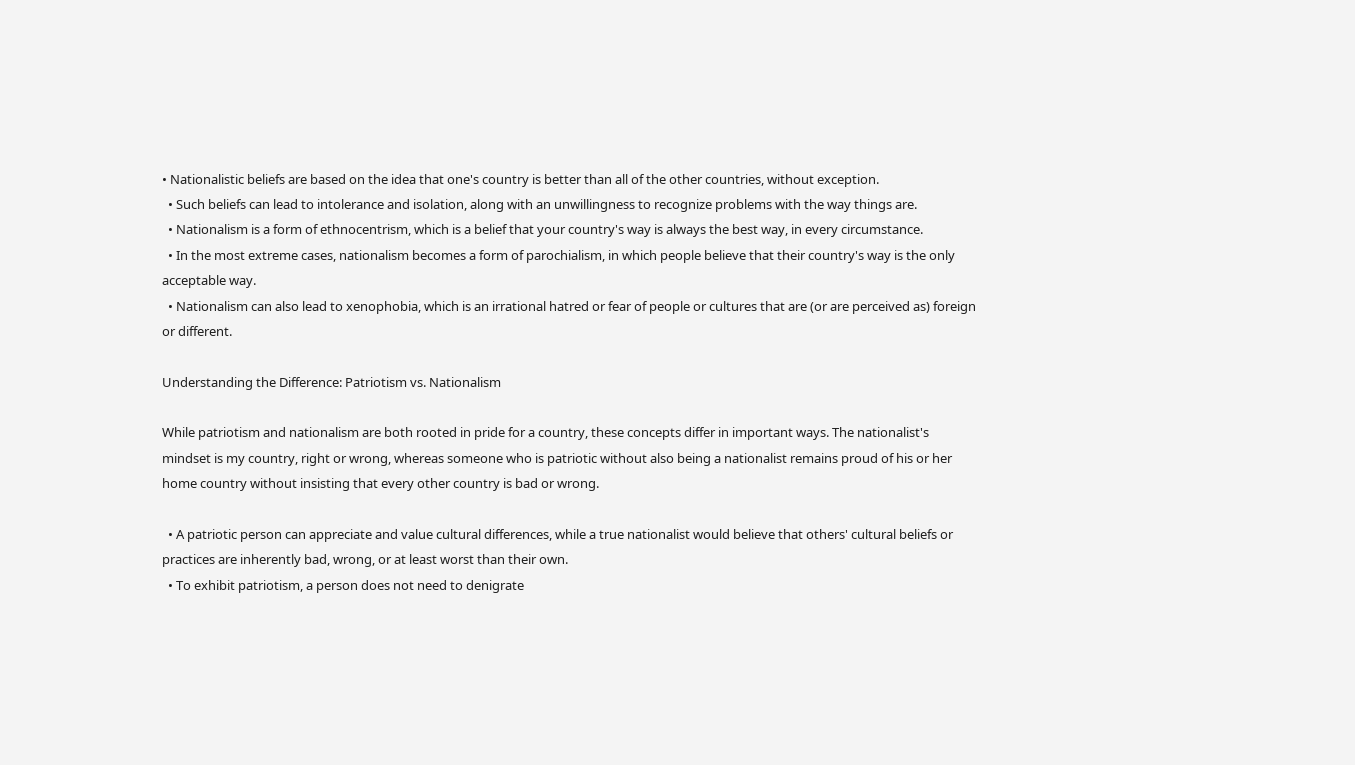• Nationalistic beliefs are based on the idea that one's country is better than all of the other countries, without exception.
  • Such beliefs can lead to intolerance and isolation, along with an unwillingness to recognize problems with the way things are.
  • Nationalism is a form of ethnocentrism, which is a belief that your country's way is always the best way, in every circumstance.
  • In the most extreme cases, nationalism becomes a form of parochialism, in which people believe that their country's way is the only acceptable way.
  • Nationalism can also lead to xenophobia, which is an irrational hatred or fear of people or cultures that are (or are perceived as) foreign or different.

Understanding the Difference: Patriotism vs. Nationalism

While patriotism and nationalism are both rooted in pride for a country, these concepts differ in important ways. The nationalist's mindset is my country, right or wrong, whereas someone who is patriotic without also being a nationalist remains proud of his or her home country without insisting that every other country is bad or wrong.

  • A patriotic person can appreciate and value cultural differences, while a true nationalist would believe that others' cultural beliefs or practices are inherently bad, wrong, or at least worst than their own.
  • To exhibit patriotism, a person does not need to denigrate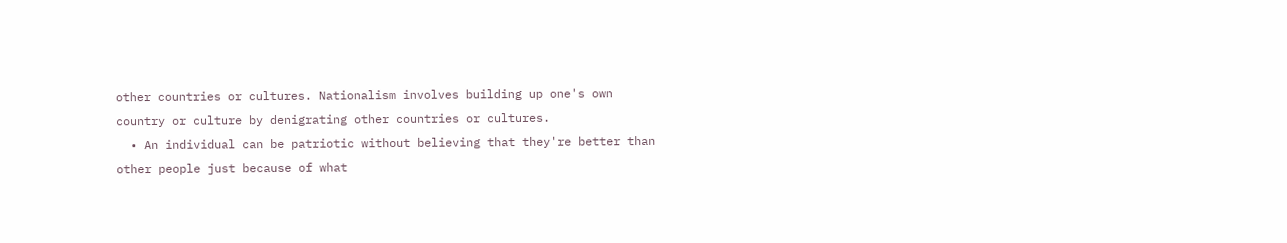other countries or cultures. Nationalism involves building up one's own country or culture by denigrating other countries or cultures.
  • An individual can be patriotic without believing that they're better than other people just because of what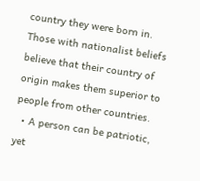country they were born in. Those with nationalist beliefs believe that their country of origin makes them superior to people from other countries.
  • A person can be patriotic, yet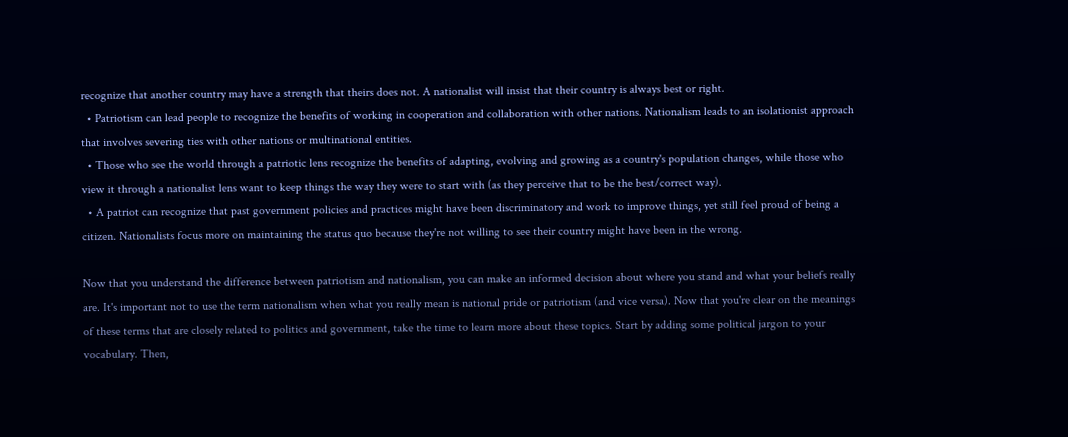recognize that another country may have a strength that theirs does not. A nationalist will insist that their country is always best or right.
  • Patriotism can lead people to recognize the benefits of working in cooperation and collaboration with other nations. Nationalism leads to an isolationist approach that involves severing ties with other nations or multinational entities.
  • Those who see the world through a patriotic lens recognize the benefits of adapting, evolving and growing as a country's population changes, while those who view it through a nationalist lens want to keep things the way they were to start with (as they perceive that to be the best/correct way).
  • A patriot can recognize that past government policies and practices might have been discriminatory and work to improve things, yet still feel proud of being a citizen. Nationalists focus more on maintaining the status quo because they're not willing to see their country might have been in the wrong.

Now that you understand the difference between patriotism and nationalism, you can make an informed decision about where you stand and what your beliefs really are. It's important not to use the term nationalism when what you really mean is national pride or patriotism (and vice versa). Now that you're clear on the meanings of these terms that are closely related to politics and government, take the time to learn more about these topics. Start by adding some political jargon to your vocabulary. Then,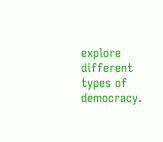explore different types of democracy.